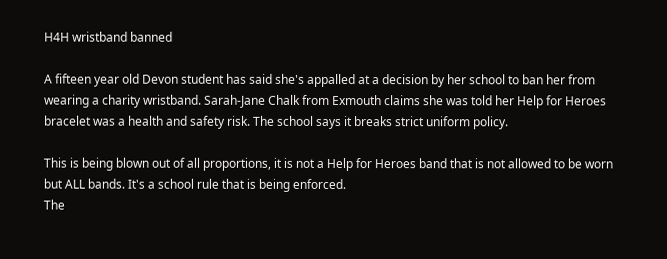H4H wristband banned

A fifteen year old Devon student has said she's appalled at a decision by her school to ban her from wearing a charity wristband. Sarah-Jane Chalk from Exmouth claims she was told her Help for Heroes bracelet was a health and safety risk. The school says it breaks strict uniform policy.

This is being blown out of all proportions, it is not a Help for Heroes band that is not allowed to be worn but ALL bands. It's a school rule that is being enforced.
The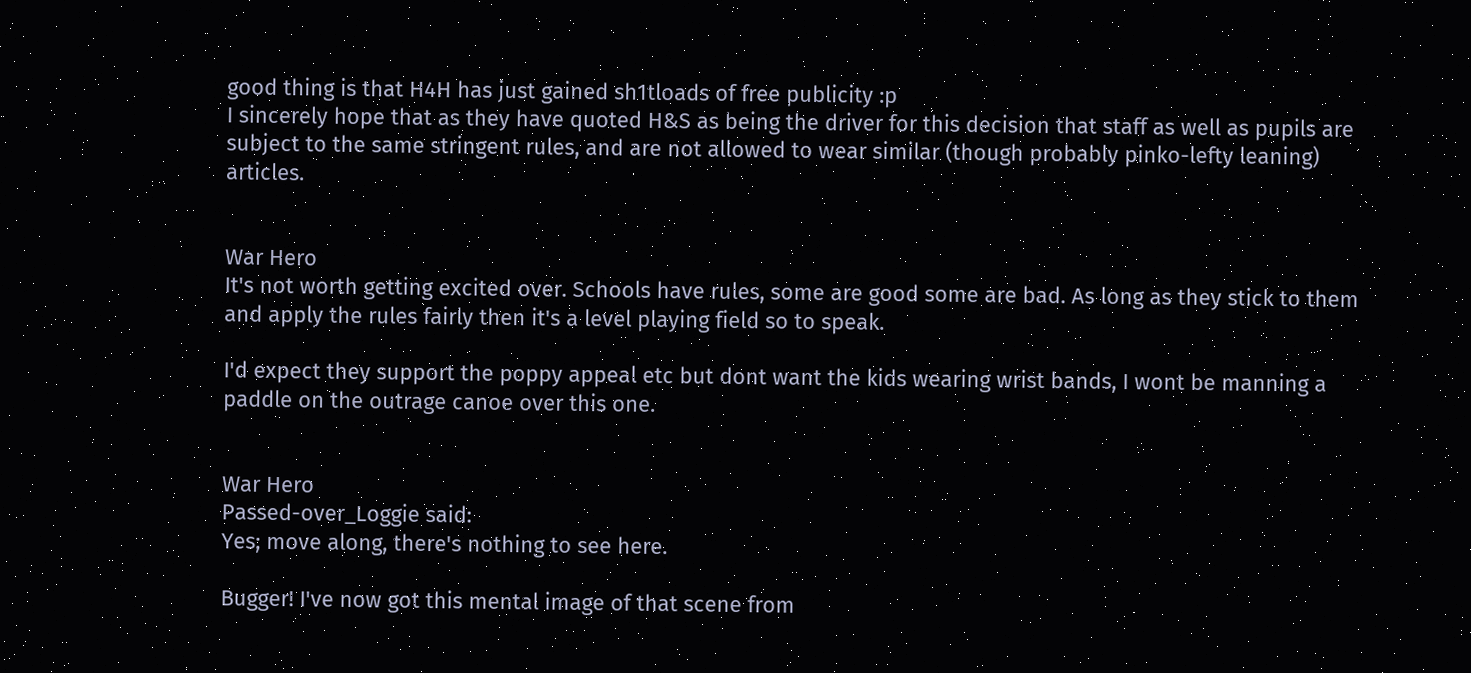good thing is that H4H has just gained sh1tloads of free publicity :p
I sincerely hope that as they have quoted H&S as being the driver for this decision that staff as well as pupils are subject to the same stringent rules, and are not allowed to wear similar (though probably pinko-lefty leaning) articles.


War Hero
It's not worth getting excited over. Schools have rules, some are good some are bad. As long as they stick to them and apply the rules fairly then it's a level playing field so to speak.

I'd expect they support the poppy appeal etc but dont want the kids wearing wrist bands, I wont be manning a paddle on the outrage canoe over this one.


War Hero
Passed-over_Loggie said:
Yes; move along, there's nothing to see here.

Bugger! I've now got this mental image of that scene from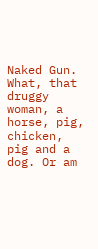Naked Gun.
What, that druggy woman, a horse, pig, chicken, pig and a dog. Or am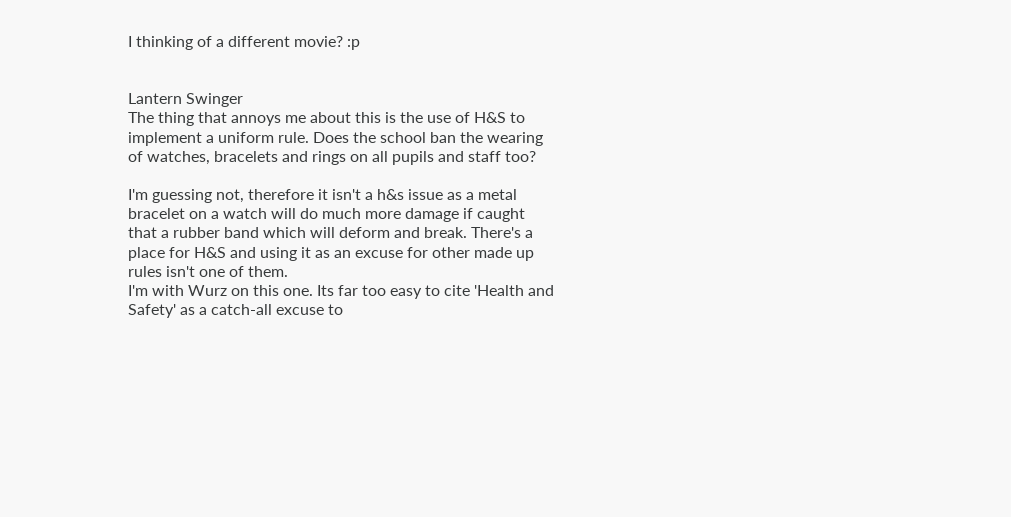I thinking of a different movie? :p


Lantern Swinger
The thing that annoys me about this is the use of H&S to implement a uniform rule. Does the school ban the wearing of watches, bracelets and rings on all pupils and staff too?

I'm guessing not, therefore it isn't a h&s issue as a metal bracelet on a watch will do much more damage if caught that a rubber band which will deform and break. There's a place for H&S and using it as an excuse for other made up rules isn't one of them.
I'm with Wurz on this one. Its far too easy to cite 'Health and Safety' as a catch-all excuse to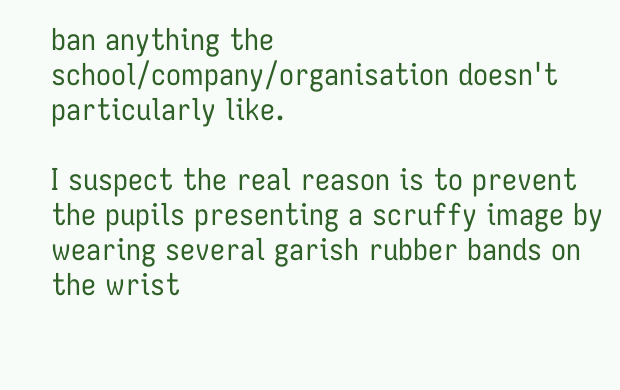ban anything the school/company/organisation doesn't particularly like.

I suspect the real reason is to prevent the pupils presenting a scruffy image by wearing several garish rubber bands on the wrist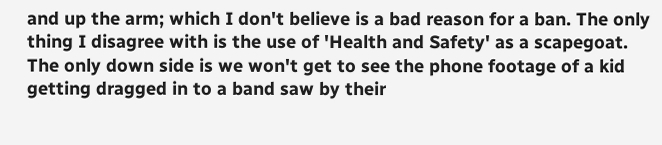and up the arm; which I don't believe is a bad reason for a ban. The only thing I disagree with is the use of 'Health and Safety' as a scapegoat.
The only down side is we won't get to see the phone footage of a kid getting dragged in to a band saw by their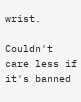wrist.

Couldn't care less if it's banned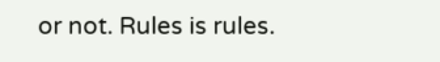or not. Rules is rules.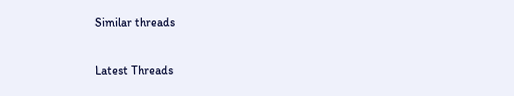Similar threads

Latest Threads